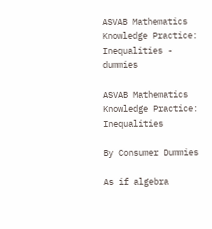ASVAB Mathematics Knowledge Practice: Inequalities - dummies

ASVAB Mathematics Knowledge Practice: Inequalities

By Consumer Dummies

As if algebra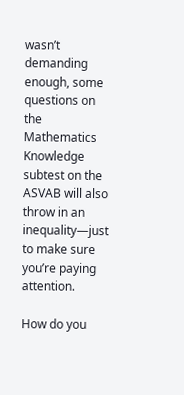wasn’t demanding enough, some questions on the Mathematics Knowledge subtest on the ASVAB will also throw in an inequality—just to make sure you’re paying attention.

How do you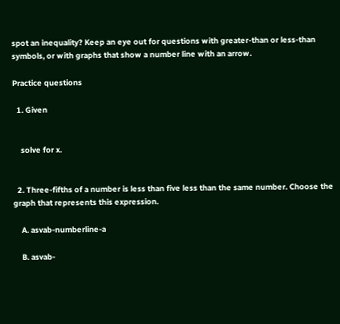spot an inequality? Keep an eye out for questions with greater-than or less-than symbols, or with graphs that show a number line with an arrow.

Practice questions

  1. Given


    solve for x.


  2. Three-fifths of a number is less than five less than the same number. Choose the graph that represents this expression.

    A. asvab-numberline-a

    B. asvab-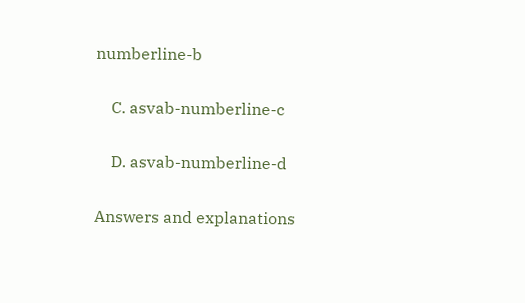numberline-b

    C. asvab-numberline-c

    D. asvab-numberline-d

Answers and explanations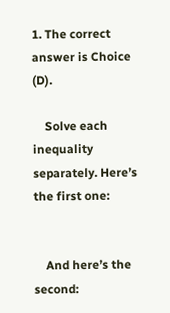1. The correct answer is Choice (D).

    Solve each inequality separately. Here’s the first one:


    And here’s the second: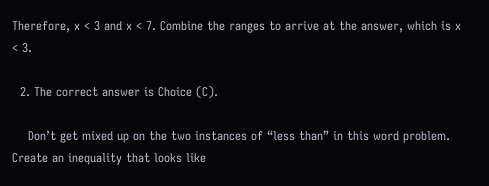Therefore, x < 3 and x < 7. Combine the ranges to arrive at the answer, which is x < 3.

  2. The correct answer is Choice (C).

    Don’t get mixed up on the two instances of “less than” in this word problem. Create an inequality that looks like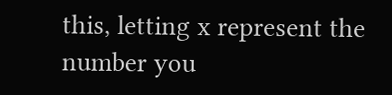this, letting x represent the number you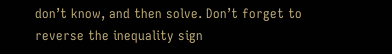don’t know, and then solve. Don’t forget to reverse the inequality sign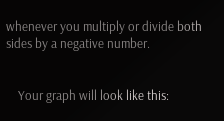whenever you multiply or divide both sides by a negative number.


    Your graph will look like this: